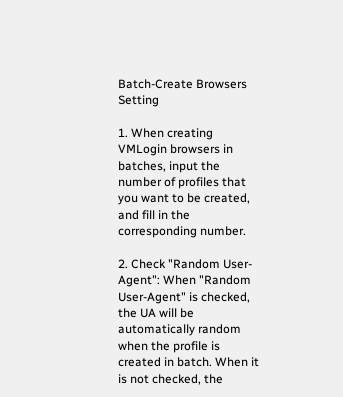Batch-Create Browsers Setting

1. When creating VMLogin browsers in batches, input the number of profiles that you want to be created, and fill in the corresponding number.

2. Check "Random User-Agent": When "Random User-Agent" is checked, the UA will be automatically random when the profile is created in batch. When it is not checked, the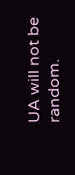UA will not be random.